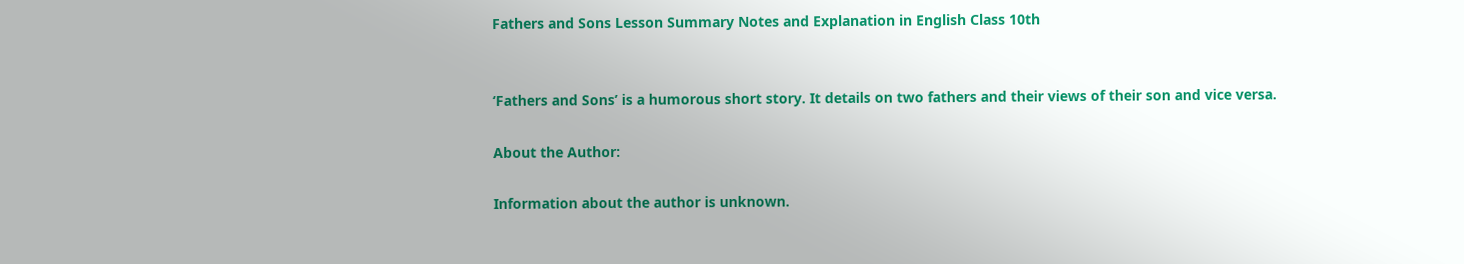Fathers and Sons Lesson Summary Notes and Explanation in English Class 10th


‘Fathers and Sons’ is a humorous short story. It details on two fathers and their views of their son and vice versa.

About the Author:

Information about the author is unknown.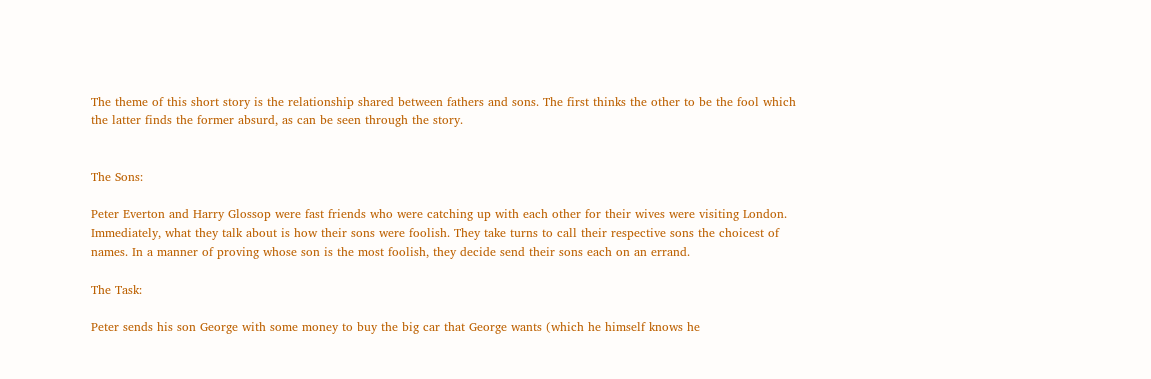The theme of this short story is the relationship shared between fathers and sons. The first thinks the other to be the fool which the latter finds the former absurd, as can be seen through the story.


The Sons:

Peter Everton and Harry Glossop were fast friends who were catching up with each other for their wives were visiting London. Immediately, what they talk about is how their sons were foolish. They take turns to call their respective sons the choicest of names. In a manner of proving whose son is the most foolish, they decide send their sons each on an errand.

The Task:

Peter sends his son George with some money to buy the big car that George wants (which he himself knows he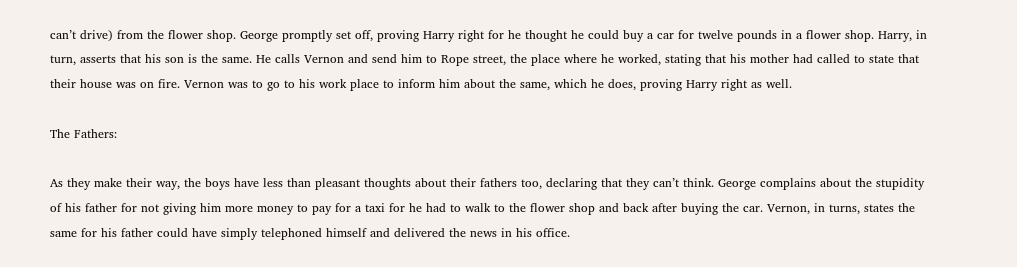can’t drive) from the flower shop. George promptly set off, proving Harry right for he thought he could buy a car for twelve pounds in a flower shop. Harry, in turn, asserts that his son is the same. He calls Vernon and send him to Rope street, the place where he worked, stating that his mother had called to state that their house was on fire. Vernon was to go to his work place to inform him about the same, which he does, proving Harry right as well.

The Fathers:

As they make their way, the boys have less than pleasant thoughts about their fathers too, declaring that they can’t think. George complains about the stupidity of his father for not giving him more money to pay for a taxi for he had to walk to the flower shop and back after buying the car. Vernon, in turns, states the same for his father could have simply telephoned himself and delivered the news in his office.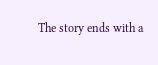The story ends with a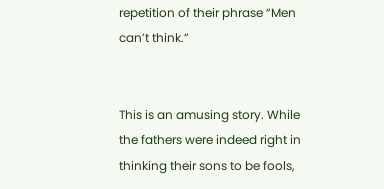repetition of their phrase “Men can’t think.”


This is an amusing story. While the fathers were indeed right in thinking their sons to be fools,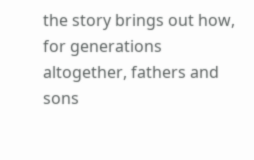the story brings out how, for generations altogether, fathers and sons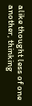alike thought less of one another, thinking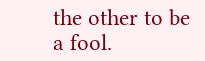the other to be a fool.